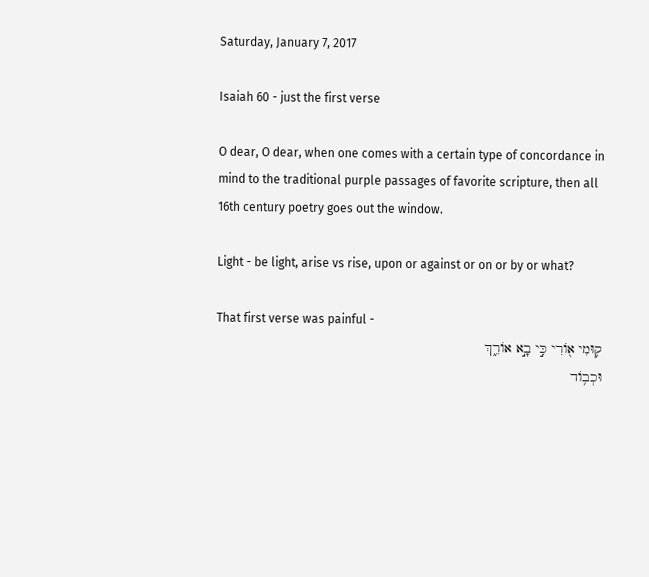Saturday, January 7, 2017

Isaiah 60 - just the first verse

O dear, O dear, when one comes with a certain type of concordance in mind to the traditional purple passages of favorite scripture, then all 16th century poetry goes out the window.

Light - be light, arise vs rise, upon or against or on or by or what?

That first verse was painful -
ק֥וּמִי א֖וֹרִי כִּ֣י בָ֣א אוֹרֵ֑ךְ
וּכְב֥וֹד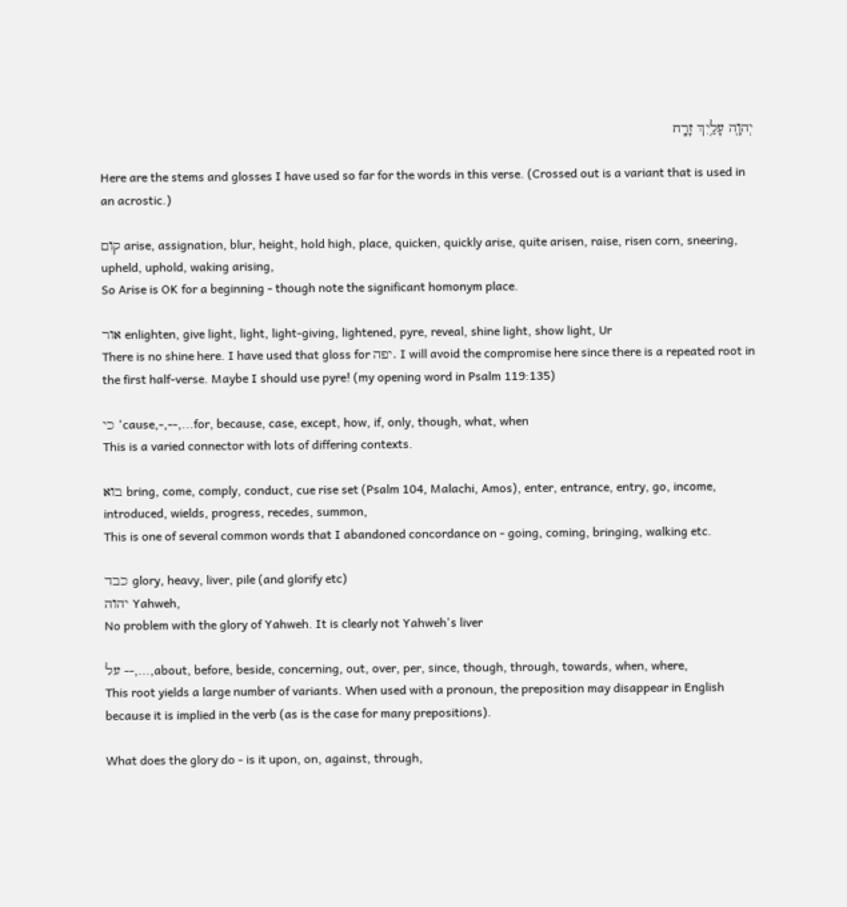יְהוָ֖ה עָלַ֥יִךְ זָרָֽח

Here are the stems and glosses I have used so far for the words in this verse. (Crossed out is a variant that is used in an acrostic.)

קום arise, assignation, blur, height, hold high, place, quicken, quickly arise, quite arisen, raise, risen corn, sneering, upheld, uphold, waking arising,
So Arise is OK for a beginning - though note the significant homonym place.

אור enlighten, give light, light, light-giving, lightened, pyre, reveal, shine light, show light, Ur
There is no shine here. I have used that gloss for יפה. I will avoid the compromise here since there is a repeated root in the first half-verse. Maybe I should use pyre! (my opening word in Psalm 119:135)

כי 'cause,-,--,...for, because, case, except, how, if, only, though, what, when
This is a varied connector with lots of differing contexts.

בוא bring, come, comply, conduct, cue rise set (Psalm 104, Malachi, Amos), enter, entrance, entry, go, income, introduced, wields, progress, recedes, summon,
This is one of several common words that I abandoned concordance on - going, coming, bringing, walking etc.

כבד glory, heavy, liver, pile (and glorify etc)
יהוה Yahweh,
No problem with the glory of Yahweh. It is clearly not Yahweh's liver

על --,...,about, before, beside, concerning, out, over, per, since, though, through, towards, when, where,
This root yields a large number of variants. When used with a pronoun, the preposition may disappear in English because it is implied in the verb (as is the case for many prepositions).

What does the glory do - is it upon, on, against, through,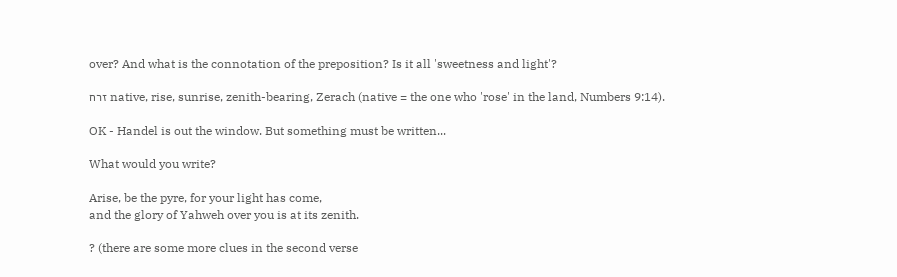over? And what is the connotation of the preposition? Is it all 'sweetness and light'?

זרח native, rise, sunrise, zenith-bearing, Zerach (native = the one who 'rose' in the land, Numbers 9:14).

OK - Handel is out the window. But something must be written...

What would you write?

Arise, be the pyre, for your light has come,
and the glory of Yahweh over you is at its zenith.

? (there are some more clues in the second verse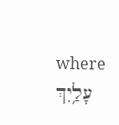where עָלַ֥יִךְ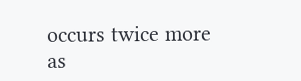occurs twice more as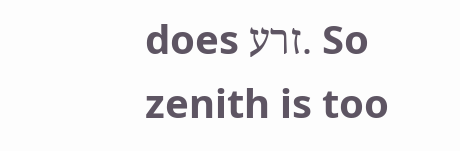does זרע. So zenith is too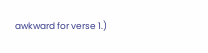awkward for verse 1.)